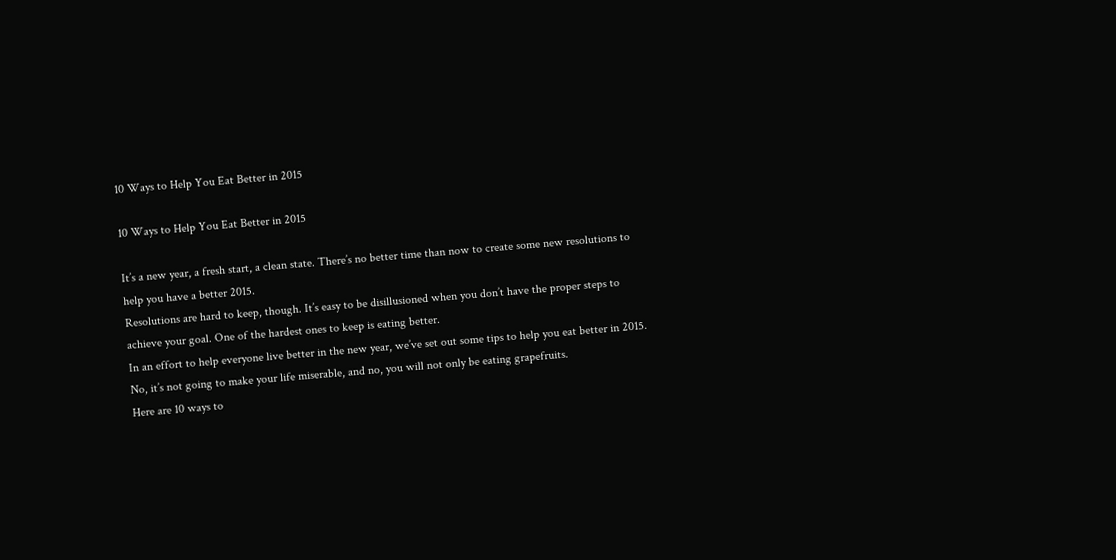10 Ways to Help You Eat Better in 2015

10 Ways to Help You Eat Better in 2015

It’s a new year, a fresh start, a clean state. There’s no better time than now to create some new resolutions to help you have a better 2015.
Resolutions are hard to keep, though. It’s easy to be disillusioned when you don’t have the proper steps to achieve your goal. One of the hardest ones to keep is eating better.
In an effort to help everyone live better in the new year, we’ve set out some tips to help you eat better in 2015. No, it’s not going to make your life miserable, and no, you will not only be eating grapefruits.
Here are 10 ways to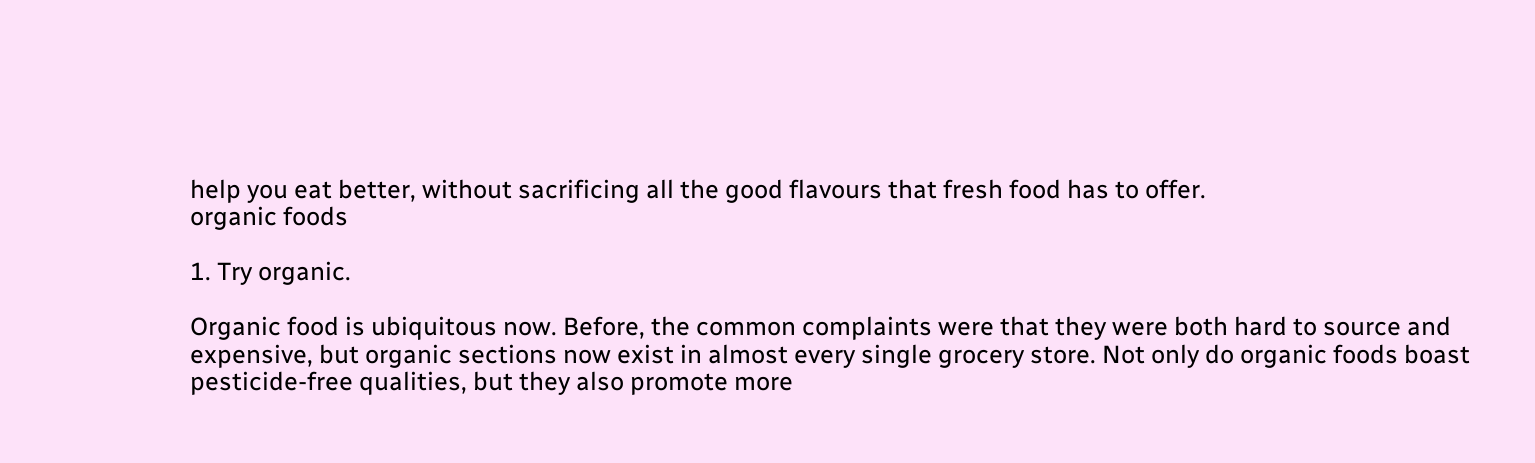help you eat better, without sacrificing all the good flavours that fresh food has to offer.
organic foods

1. Try organic.

Organic food is ubiquitous now. Before, the common complaints were that they were both hard to source and expensive, but organic sections now exist in almost every single grocery store. Not only do organic foods boast pesticide-free qualities, but they also promote more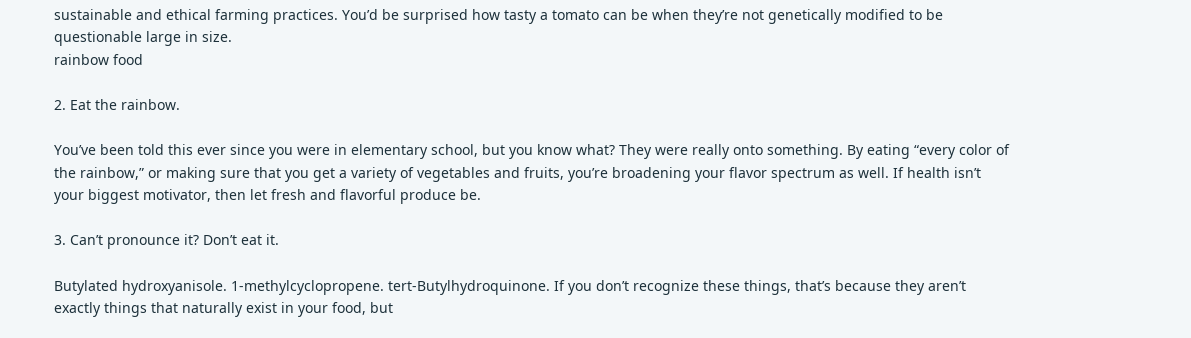sustainable and ethical farming practices. You’d be surprised how tasty a tomato can be when they’re not genetically modified to be questionable large in size.
rainbow food

2. Eat the rainbow.

You’ve been told this ever since you were in elementary school, but you know what? They were really onto something. By eating “every color of the rainbow,” or making sure that you get a variety of vegetables and fruits, you’re broadening your flavor spectrum as well. If health isn’t your biggest motivator, then let fresh and flavorful produce be.

3. Can’t pronounce it? Don’t eat it.

Butylated hydroxyanisole. 1-methylcyclopropene. tert-Butylhydroquinone. If you don’t recognize these things, that’s because they aren’t exactly things that naturally exist in your food, but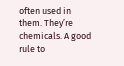often used in them. They’re chemicals. A good rule to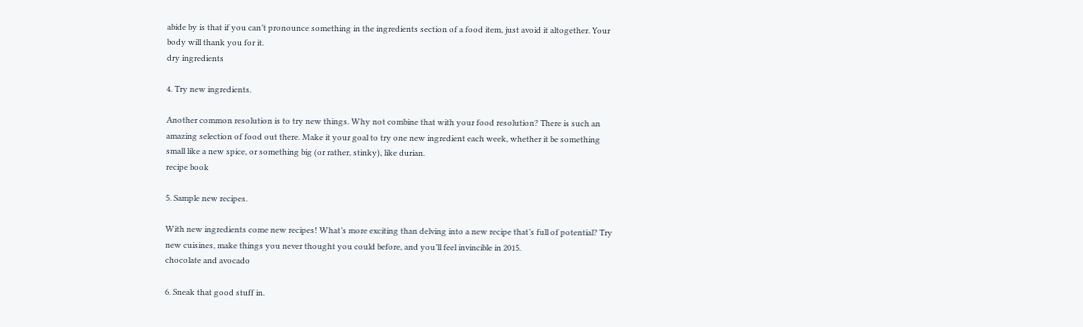abide by is that if you can’t pronounce something in the ingredients section of a food item, just avoid it altogether. Your body will thank you for it.
dry ingredients

4. Try new ingredients.

Another common resolution is to try new things. Why not combine that with your food resolution? There is such an amazing selection of food out there. Make it your goal to try one new ingredient each week, whether it be something small like a new spice, or something big (or rather, stinky), like durian.
recipe book

5. Sample new recipes.

With new ingredients come new recipes! What’s more exciting than delving into a new recipe that’s full of potential? Try new cuisines, make things you never thought you could before, and you’ll feel invincible in 2015.
chocolate and avocado

6. Sneak that good stuff in.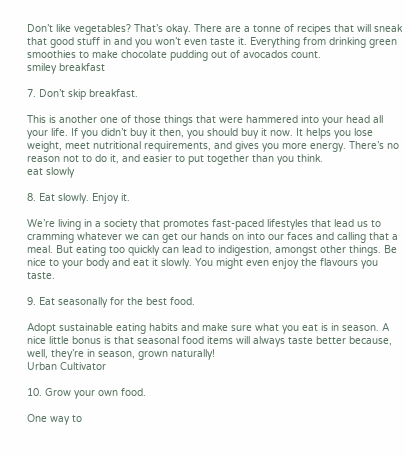Don’t like vegetables? That’s okay. There are a tonne of recipes that will sneak that good stuff in and you won’t even taste it. Everything from drinking green smoothies to make chocolate pudding out of avocados count.
smiley breakfast

7. Don’t skip breakfast.

This is another one of those things that were hammered into your head all your life. If you didn’t buy it then, you should buy it now. It helps you lose weight, meet nutritional requirements, and gives you more energy. There’s no reason not to do it, and easier to put together than you think.
eat slowly

8. Eat slowly. Enjoy it.

We’re living in a society that promotes fast-paced lifestyles that lead us to cramming whatever we can get our hands on into our faces and calling that a meal. But eating too quickly can lead to indigestion, amongst other things. Be nice to your body and eat it slowly. You might even enjoy the flavours you taste.

9. Eat seasonally for the best food.

Adopt sustainable eating habits and make sure what you eat is in season. A nice little bonus is that seasonal food items will always taste better because, well, they’re in season, grown naturally!
Urban Cultivator

10. Grow your own food.

One way to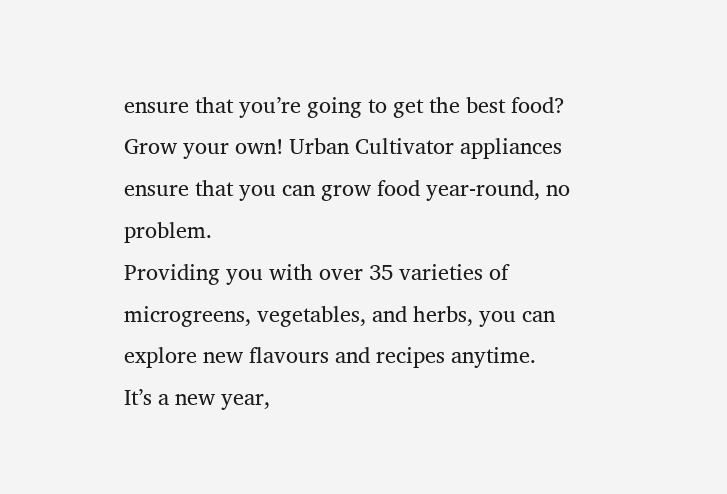ensure that you’re going to get the best food? Grow your own! Urban Cultivator appliances ensure that you can grow food year-round, no problem.
Providing you with over 35 varieties of microgreens, vegetables, and herbs, you can explore new flavours and recipes anytime.
It’s a new year,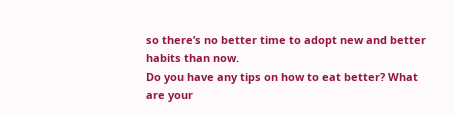so there’s no better time to adopt new and better habits than now.
Do you have any tips on how to eat better? What are your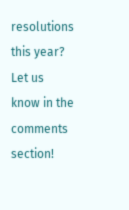resolutions this year? Let us know in the comments section!